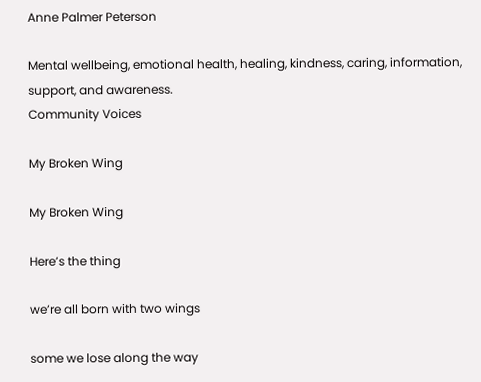Anne Palmer Peterson

Mental wellbeing, emotional health, healing, kindness, caring, information, support, and awareness.
Community Voices

My Broken Wing

My Broken Wing

Here’s the thing

we’re all born with two wings

some we lose along the way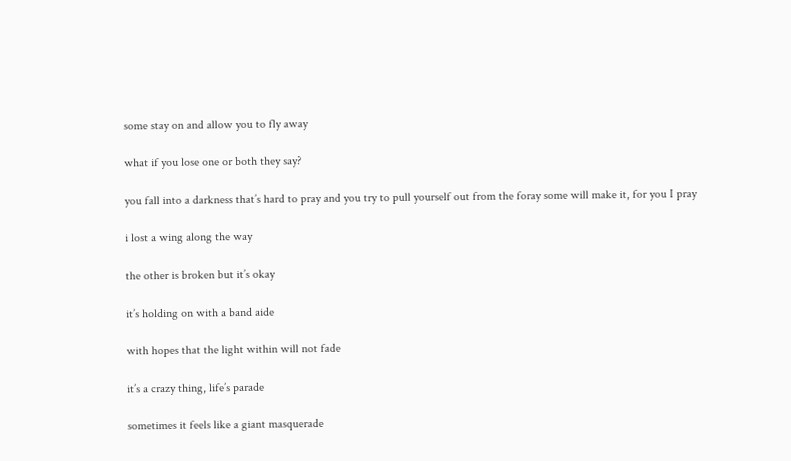some stay on and allow you to fly away

what if you lose one or both they say?

you fall into a darkness that’s hard to pray and you try to pull yourself out from the foray some will make it, for you I pray

i lost a wing along the way

the other is broken but it’s okay

it’s holding on with a band aide

with hopes that the light within will not fade

it’s a crazy thing, life’s parade

sometimes it feels like a giant masquerade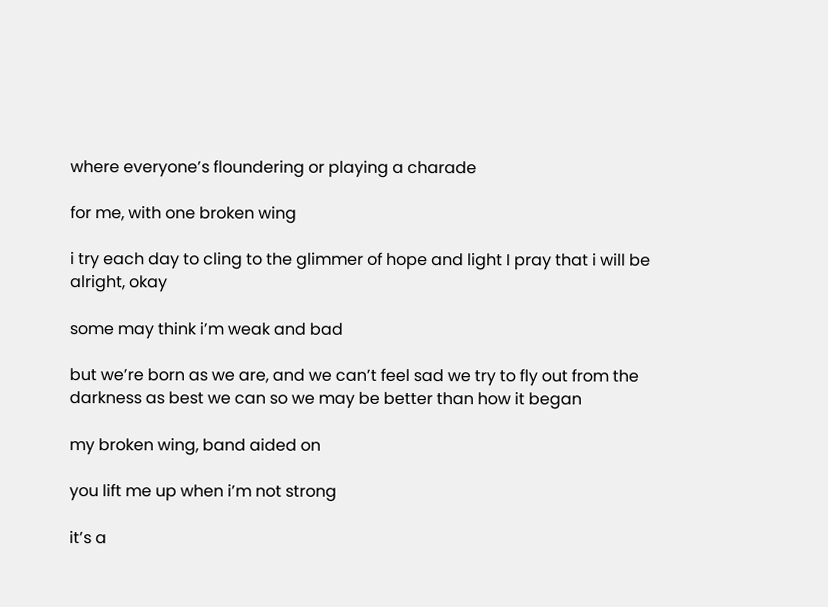where everyone’s floundering or playing a charade

for me, with one broken wing

i try each day to cling to the glimmer of hope and light I pray that i will be alright, okay

some may think i’m weak and bad

but we’re born as we are, and we can’t feel sad we try to fly out from the darkness as best we can so we may be better than how it began

my broken wing, band aided on

you lift me up when i’m not strong

it’s a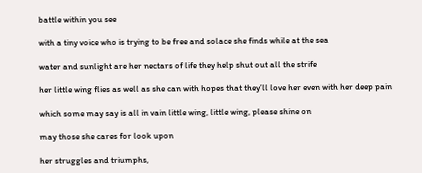battle within you see

with a tiny voice who is trying to be free and solace she finds while at the sea

water and sunlight are her nectars of life they help shut out all the strife

her little wing flies as well as she can with hopes that they’ll love her even with her deep pain

which some may say is all in vain little wing, little wing, please shine on

may those she cares for look upon

her struggles and triumphs,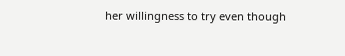her willingness to try even though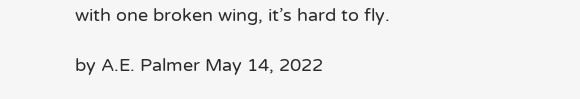with one broken wing, it’s hard to fly.

by A.E. Palmer May 14, 2022